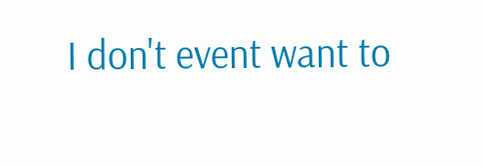I don't event want to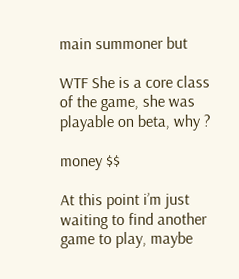main summoner but

WTF She is a core class of the game, she was playable on beta, why ?

money $$

At this point i’m just waiting to find another game to play, maybe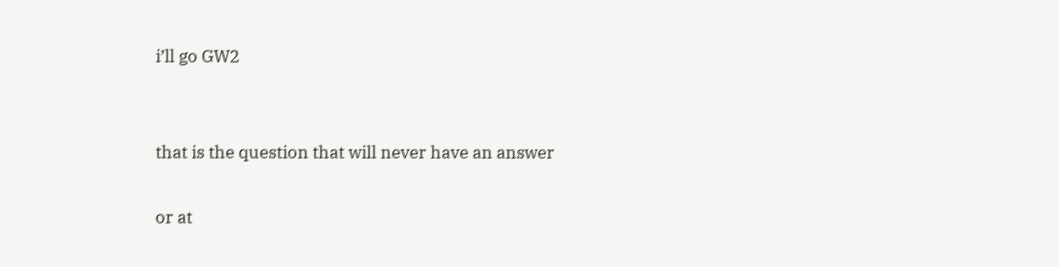i’ll go GW2


that is the question that will never have an answer

or at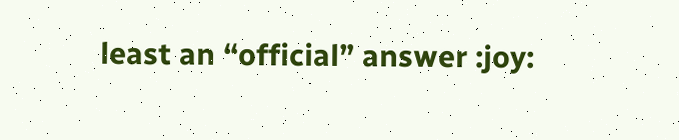least an “official” answer :joy: